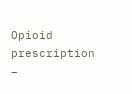Opioid prescription –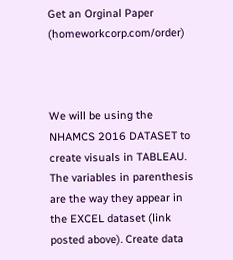Get an Orginal Paper (homeworkcorp.com/order)



We will be using the NHAMCS 2016 DATASET to create visuals in TABLEAU. The variables in parenthesis are the way they appear in the EXCEL dataset (link posted above). Create data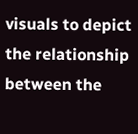visuals to depict the relationship between the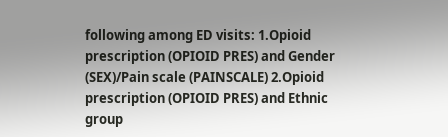following among ED visits: 1.Opioid prescription (OPIOID PRES) and Gender (SEX)/Pain scale (PAINSCALE) 2.Opioid prescription (OPIOID PRES) and Ethnic group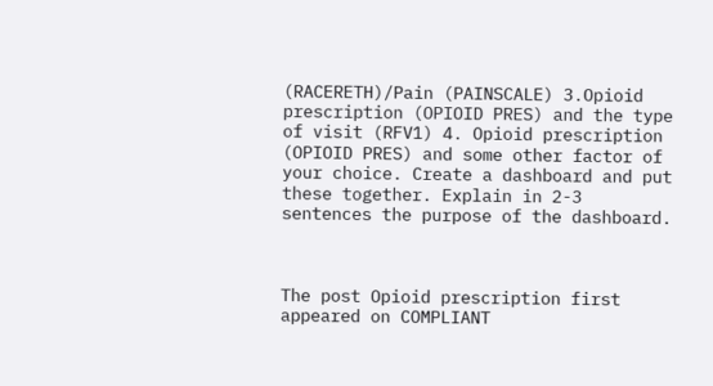(RACERETH)/Pain (PAINSCALE) 3.Opioid prescription (OPIOID PRES) and the type of visit (RFV1) 4. Opioid prescription (OPIOID PRES) and some other factor of your choice. Create a dashboard and put these together. Explain in 2-3 sentences the purpose of the dashboard.



The post Opioid prescription first appeared on COMPLIANT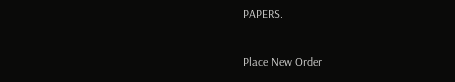PAPERS.

Place New Order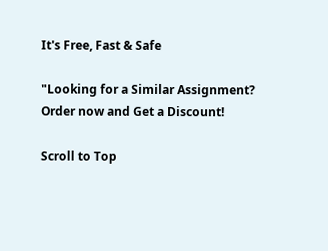It's Free, Fast & Safe

"Looking for a Similar Assignment? Order now and Get a Discount!

Scroll to Top